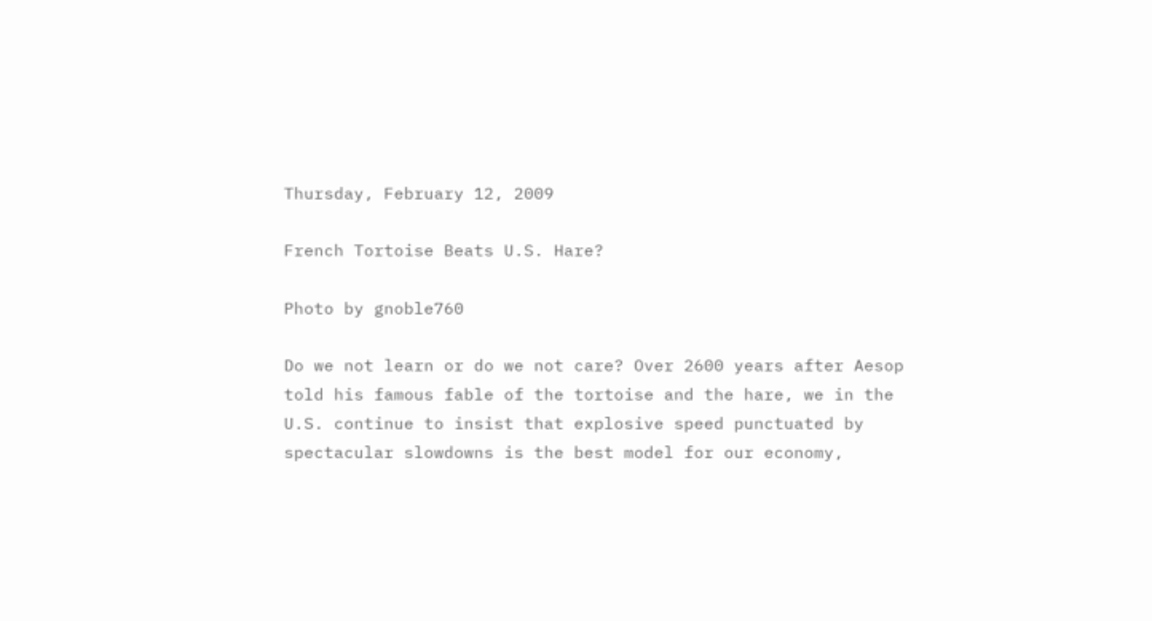Thursday, February 12, 2009

French Tortoise Beats U.S. Hare?

Photo by gnoble760

Do we not learn or do we not care? Over 2600 years after Aesop told his famous fable of the tortoise and the hare, we in the U.S. continue to insist that explosive speed punctuated by spectacular slowdowns is the best model for our economy,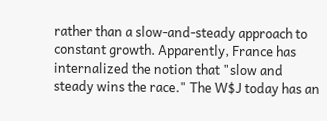rather than a slow-and-steady approach to constant growth. Apparently, France has internalized the notion that "slow and steady wins the race." The W$J today has an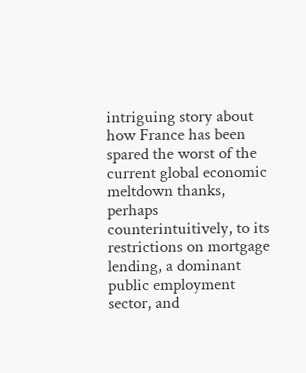intriguing story about how France has been spared the worst of the current global economic meltdown thanks, perhaps counterintuitively, to its restrictions on mortgage lending, a dominant public employment sector, and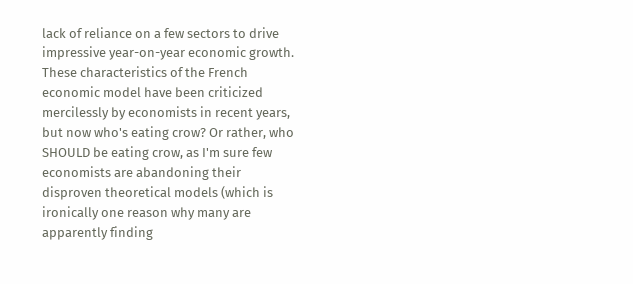lack of reliance on a few sectors to drive impressive year-on-year economic growth. These characteristics of the French economic model have been criticized mercilessly by economists in recent years, but now who's eating crow? Or rather, who SHOULD be eating crow, as I'm sure few economists are abandoning their disproven theoretical models (which is ironically one reason why many are apparently finding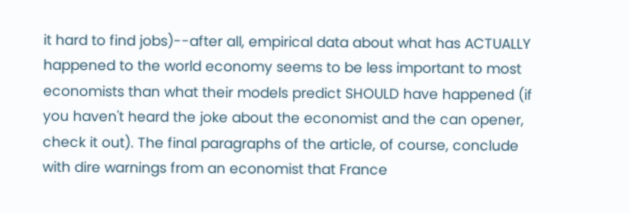it hard to find jobs)--after all, empirical data about what has ACTUALLY happened to the world economy seems to be less important to most economists than what their models predict SHOULD have happened (if you haven't heard the joke about the economist and the can opener, check it out). The final paragraphs of the article, of course, conclude with dire warnings from an economist that France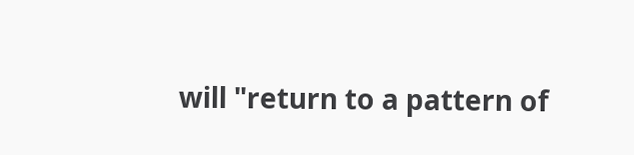will "return to a pattern of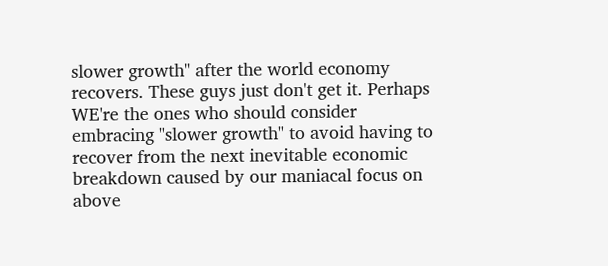slower growth" after the world economy recovers. These guys just don't get it. Perhaps WE're the ones who should consider embracing "slower growth" to avoid having to recover from the next inevitable economic breakdown caused by our maniacal focus on above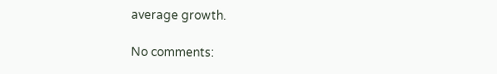average growth.

No comments: